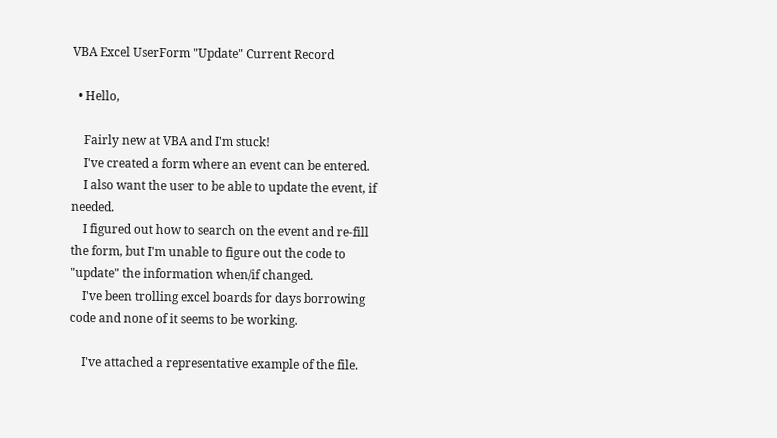VBA Excel UserForm "Update" Current Record

  • Hello,

    Fairly new at VBA and I'm stuck!
    I've created a form where an event can be entered.
    I also want the user to be able to update the event, if needed.
    I figured out how to search on the event and re-fill the form, but I'm unable to figure out the code to "update" the information when/if changed.
    I've been trolling excel boards for days borrowing code and none of it seems to be working.

    I've attached a representative example of the file.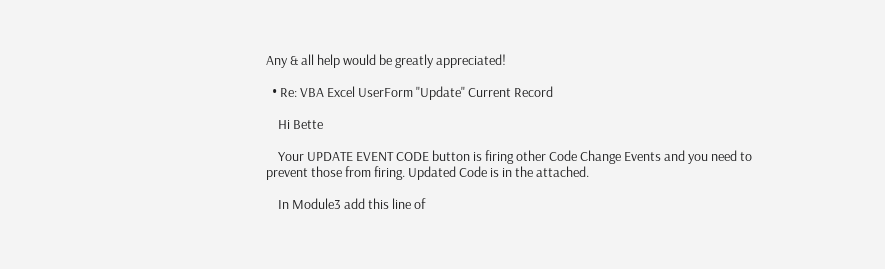Any & all help would be greatly appreciated!

  • Re: VBA Excel UserForm "Update" Current Record

    Hi Bette

    Your UPDATE EVENT CODE button is firing other Code Change Events and you need to prevent those from firing. Updated Code is in the attached.

    In Module3 add this line of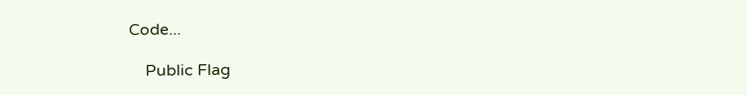Code...

    Public Flag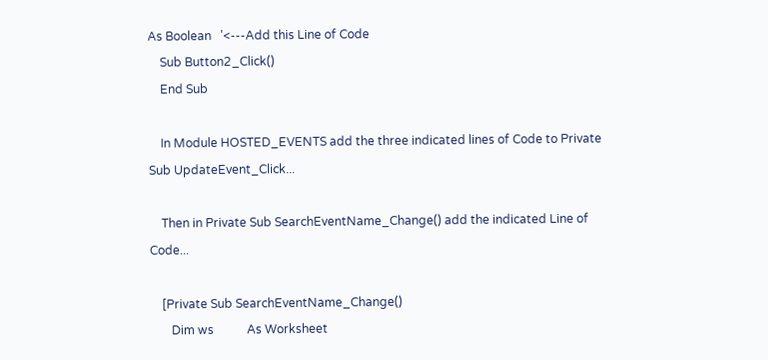As Boolean   '<---Add this Line of Code
    Sub Button2_Click()
    End Sub

    In Module HOSTED_EVENTS add the three indicated lines of Code to Private Sub UpdateEvent_Click...

    Then in Private Sub SearchEventName_Change() add the indicated Line of Code...

    [Private Sub SearchEventName_Change()
       Dim ws           As Worksheet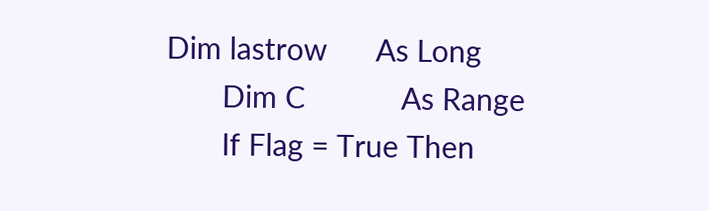Dim lastrow      As Long
       Dim C            As Range
       If Flag = True Then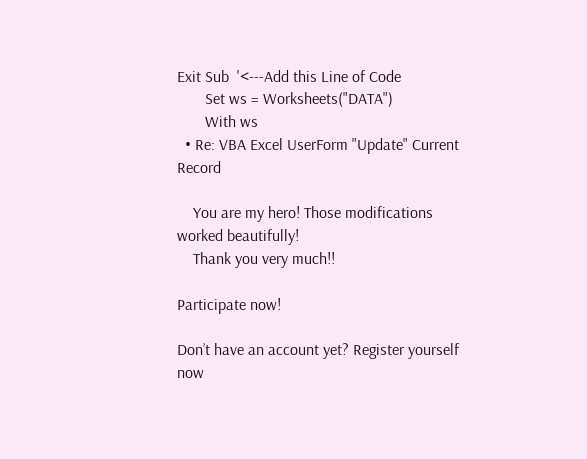Exit Sub  '<---Add this Line of Code
       Set ws = Worksheets("DATA")
       With ws
  • Re: VBA Excel UserForm "Update" Current Record

    You are my hero! Those modifications worked beautifully!
    Thank you very much!!

Participate now!

Don’t have an account yet? Register yourself now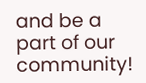and be a part of our community!